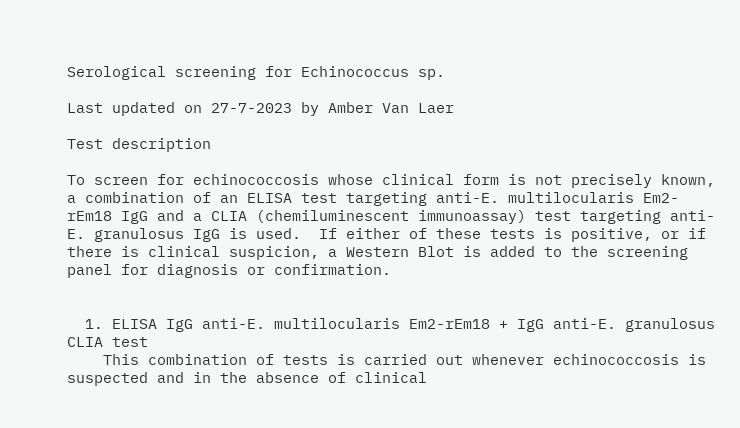Serological screening for Echinococcus sp.

Last updated on 27-7-2023 by Amber Van Laer

Test description

To screen for echinococcosis whose clinical form is not precisely known, a combination of an ELISA test targeting anti-E. multilocularis Em2-rEm18 IgG and a CLIA (chemiluminescent immunoassay) test targeting anti-E. granulosus IgG is used.  If either of these tests is positive, or if there is clinical suspicion, a Western Blot is added to the screening panel for diagnosis or confirmation.


  1. ELISA IgG anti-E. multilocularis Em2-rEm18 + IgG anti-E. granulosus CLIA test
    This combination of tests is carried out whenever echinococcosis is suspected and in the absence of clinical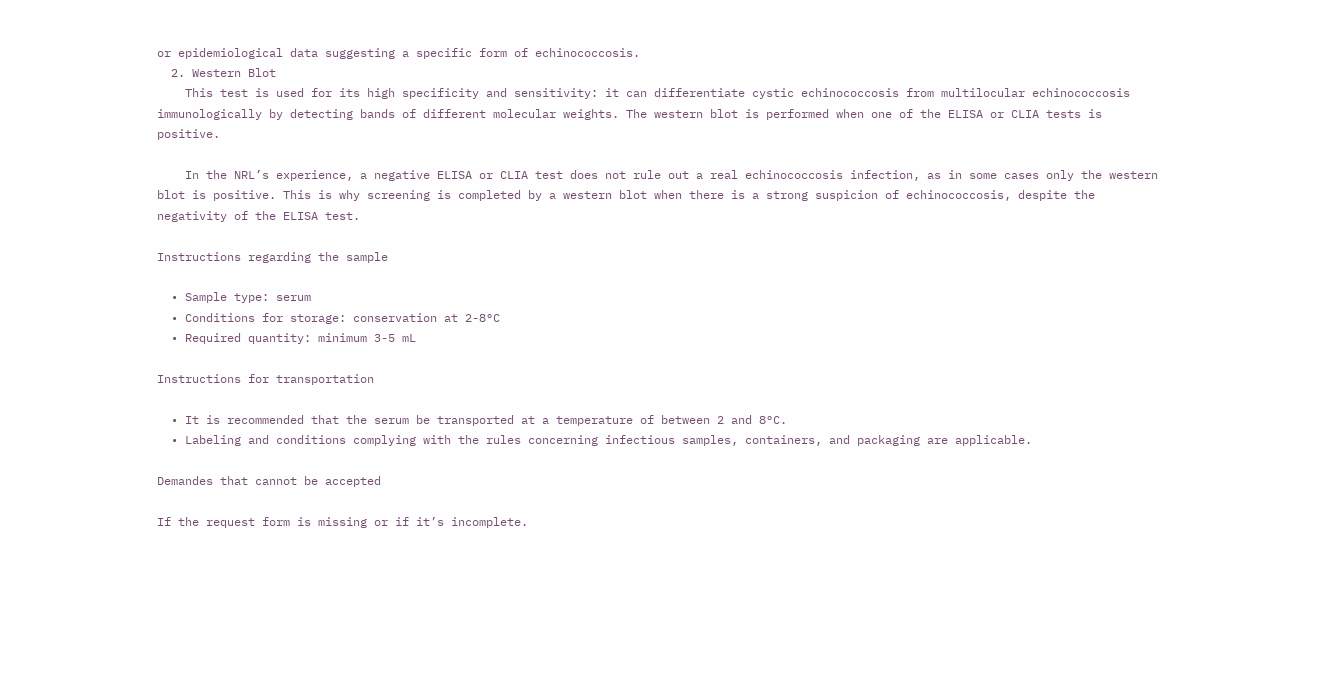or epidemiological data suggesting a specific form of echinococcosis.
  2. Western Blot
    This test is used for its high specificity and sensitivity: it can differentiate cystic echinococcosis from multilocular echinococcosis immunologically by detecting bands of different molecular weights. The western blot is performed when one of the ELISA or CLIA tests is positive.

    In the NRL’s experience, a negative ELISA or CLIA test does not rule out a real echinococcosis infection, as in some cases only the western blot is positive. This is why screening is completed by a western blot when there is a strong suspicion of echinococcosis, despite the negativity of the ELISA test.

Instructions regarding the sample

  • Sample type: serum
  • Conditions for storage: conservation at 2-8°C
  • Required quantity: minimum 3-5 mL

Instructions for transportation

  • It is recommended that the serum be transported at a temperature of between 2 and 8°C.
  • Labeling and conditions complying with the rules concerning infectious samples, containers, and packaging are applicable.

Demandes that cannot be accepted

If the request form is missing or if it’s incomplete.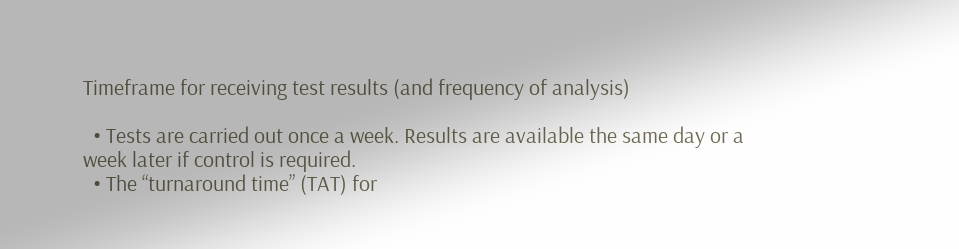Timeframe for receiving test results (and frequency of analysis)

  • Tests are carried out once a week. Results are available the same day or a week later if control is required.
  • The “turnaround time” (TAT) for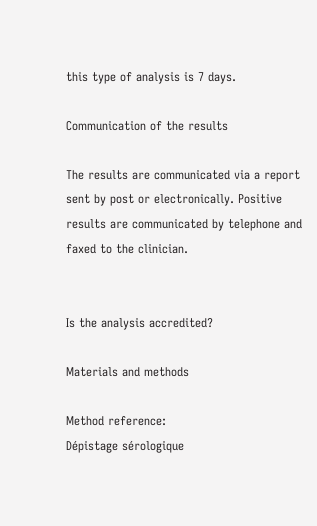this type of analysis is 7 days.

Communication of the results

The results are communicated via a report sent by post or electronically. Positive results are communicated by telephone and faxed to the clinician.


Is the analysis accredited?

Materials and methods

Method reference:
Dépistage sérologique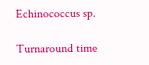Echinococcus sp.

Turnaround time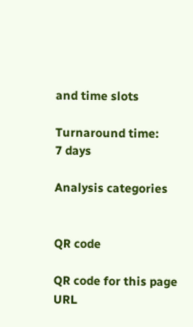and time slots

Turnaround time:
7 days

Analysis categories


QR code

QR code for this page URL